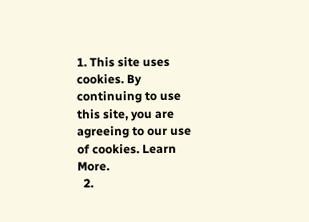1. This site uses cookies. By continuing to use this site, you are agreeing to our use of cookies. Learn More.
  2.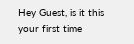Hey Guest, is it this your first time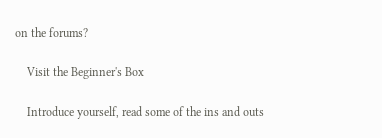on the forums?

    Visit the Beginner's Box

    Introduce yourself, read some of the ins and outs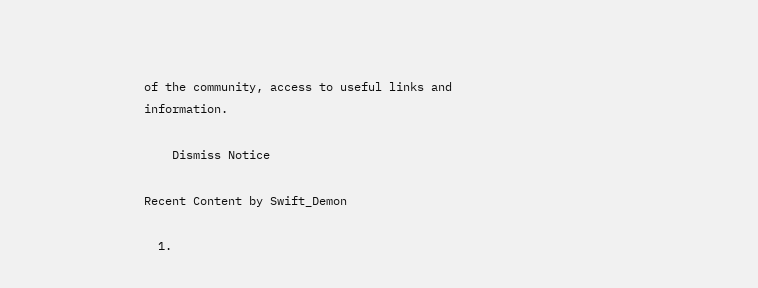of the community, access to useful links and information.

    Dismiss Notice

Recent Content by Swift_Demon

  1.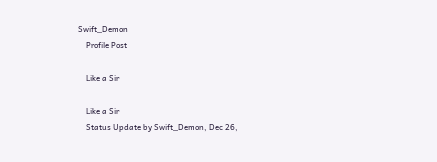Swift_Demon
    Profile Post

    Like a Sir

    Like a Sir
    Status Update by Swift_Demon, Dec 26,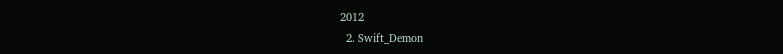2012
  2. Swift_Demon